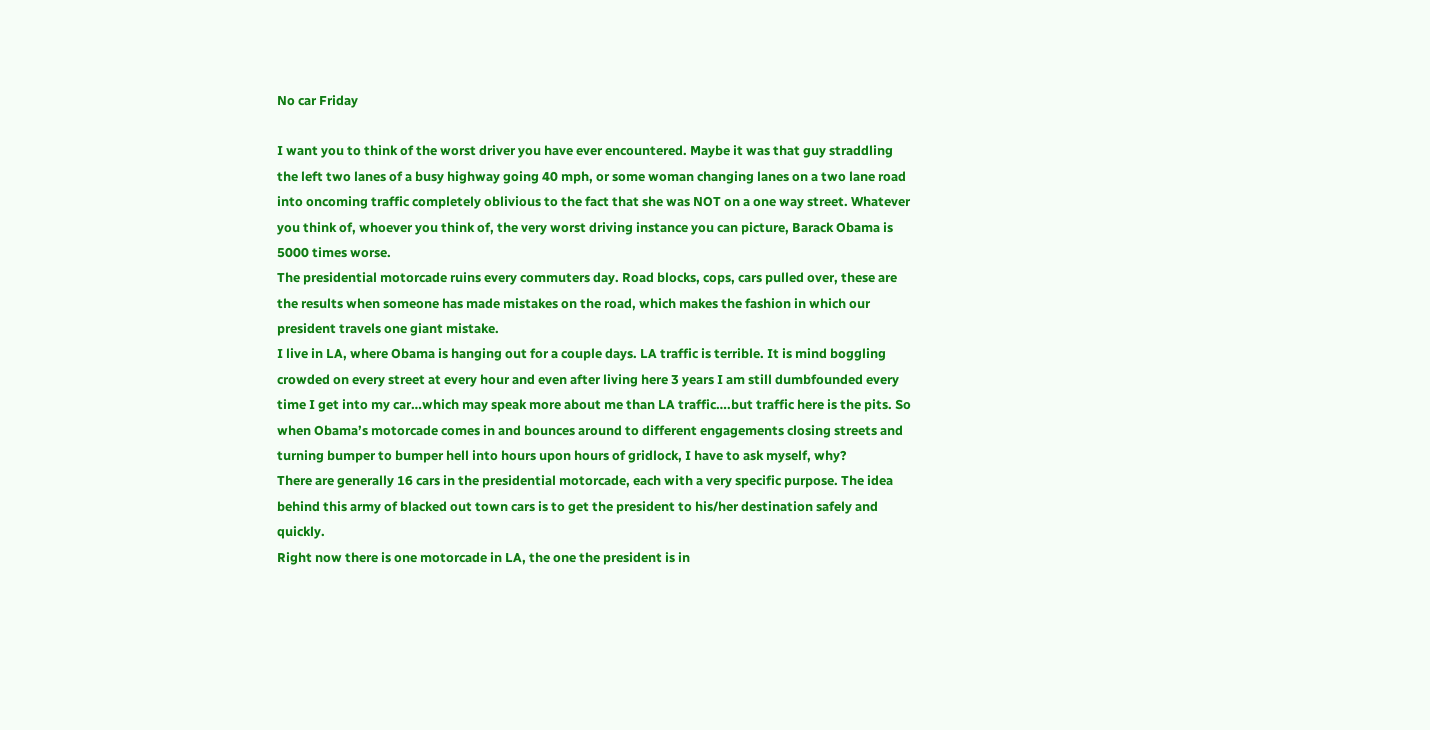No car Friday

I want you to think of the worst driver you have ever encountered. Maybe it was that guy straddling the left two lanes of a busy highway going 40 mph, or some woman changing lanes on a two lane road into oncoming traffic completely oblivious to the fact that she was NOT on a one way street. Whatever you think of, whoever you think of, the very worst driving instance you can picture, Barack Obama is 5000 times worse.
The presidential motorcade ruins every commuters day. Road blocks, cops, cars pulled over, these are the results when someone has made mistakes on the road, which makes the fashion in which our president travels one giant mistake.
I live in LA, where Obama is hanging out for a couple days. LA traffic is terrible. It is mind boggling crowded on every street at every hour and even after living here 3 years I am still dumbfounded every time I get into my car…which may speak more about me than LA traffic….but traffic here is the pits. So when Obama’s motorcade comes in and bounces around to different engagements closing streets and turning bumper to bumper hell into hours upon hours of gridlock, I have to ask myself, why?
There are generally 16 cars in the presidential motorcade, each with a very specific purpose. The idea behind this army of blacked out town cars is to get the president to his/her destination safely and quickly.
Right now there is one motorcade in LA, the one the president is in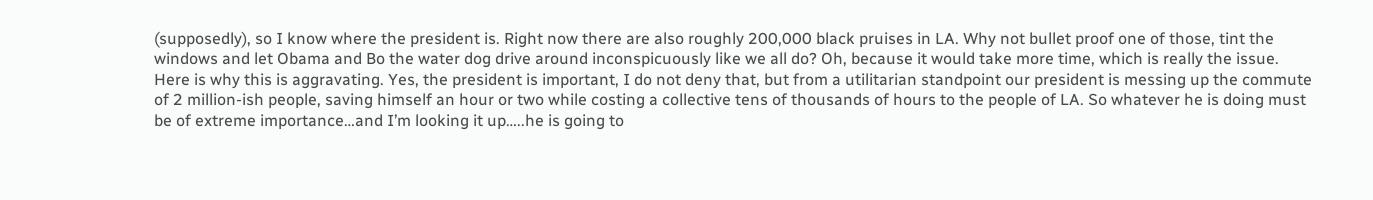(supposedly), so I know where the president is. Right now there are also roughly 200,000 black pruises in LA. Why not bullet proof one of those, tint the windows and let Obama and Bo the water dog drive around inconspicuously like we all do? Oh, because it would take more time, which is really the issue.
Here is why this is aggravating. Yes, the president is important, I do not deny that, but from a utilitarian standpoint our president is messing up the commute of 2 million-ish people, saving himself an hour or two while costing a collective tens of thousands of hours to the people of LA. So whatever he is doing must be of extreme importance…and I’m looking it up…..he is going to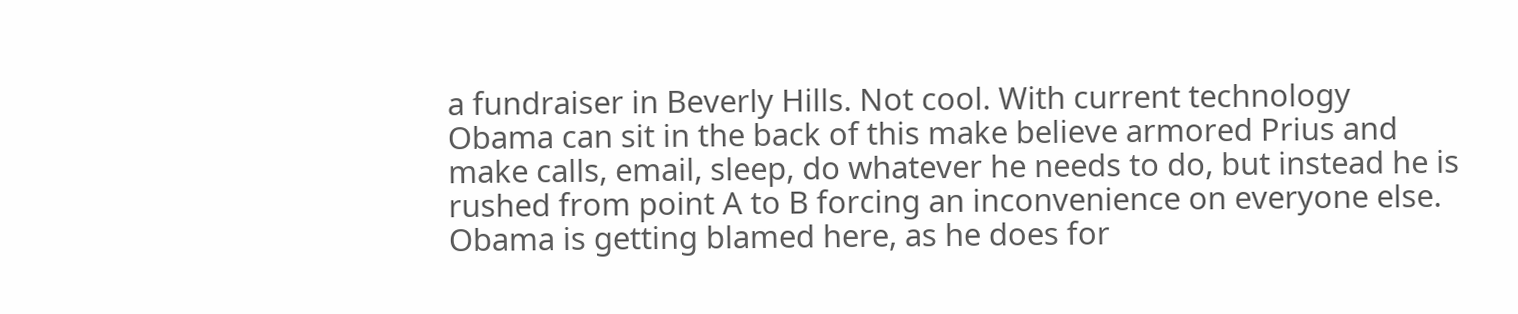a fundraiser in Beverly Hills. Not cool. With current technology Obama can sit in the back of this make believe armored Prius and make calls, email, sleep, do whatever he needs to do, but instead he is rushed from point A to B forcing an inconvenience on everyone else.
Obama is getting blamed here, as he does for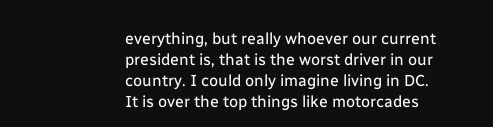everything, but really whoever our current president is, that is the worst driver in our country. I could only imagine living in DC. It is over the top things like motorcades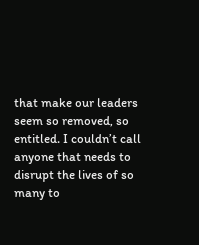that make our leaders seem so removed, so entitled. I couldn’t call anyone that needs to disrupt the lives of so many to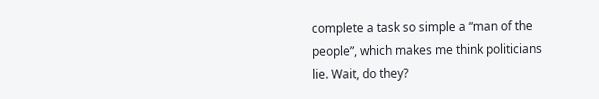complete a task so simple a “man of the people”, which makes me think politicians lie. Wait, do they?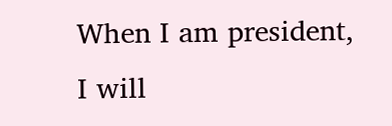When I am president, I will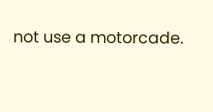not use a motorcade.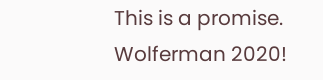This is a promise.
Wolferman 2020!